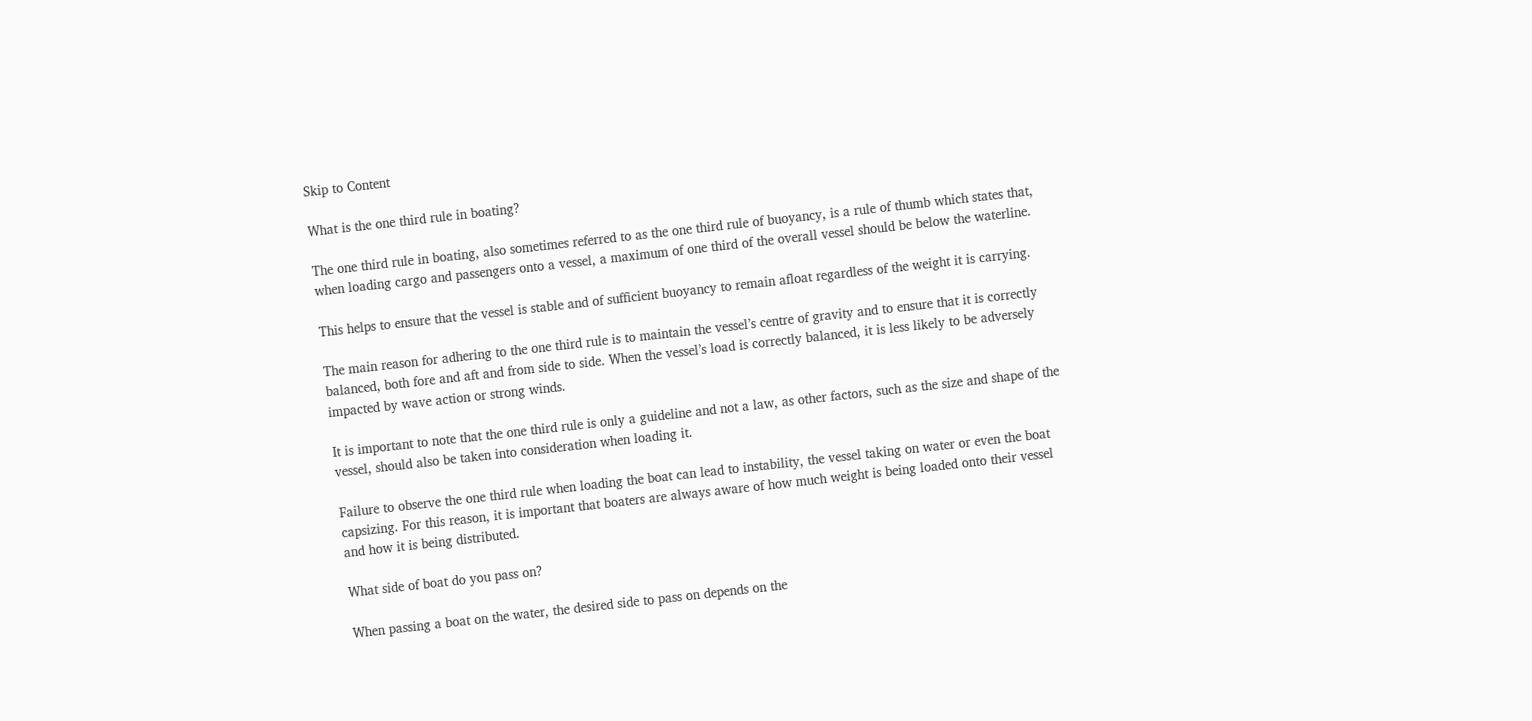Skip to Content

What is the one third rule in boating?

The one third rule in boating, also sometimes referred to as the one third rule of buoyancy, is a rule of thumb which states that, when loading cargo and passengers onto a vessel, a maximum of one third of the overall vessel should be below the waterline.

This helps to ensure that the vessel is stable and of sufficient buoyancy to remain afloat regardless of the weight it is carrying.

The main reason for adhering to the one third rule is to maintain the vessel’s centre of gravity and to ensure that it is correctly balanced, both fore and aft and from side to side. When the vessel’s load is correctly balanced, it is less likely to be adversely impacted by wave action or strong winds.

It is important to note that the one third rule is only a guideline and not a law, as other factors, such as the size and shape of the vessel, should also be taken into consideration when loading it.

Failure to observe the one third rule when loading the boat can lead to instability, the vessel taking on water or even the boat capsizing. For this reason, it is important that boaters are always aware of how much weight is being loaded onto their vessel and how it is being distributed.

What side of boat do you pass on?

When passing a boat on the water, the desired side to pass on depends on the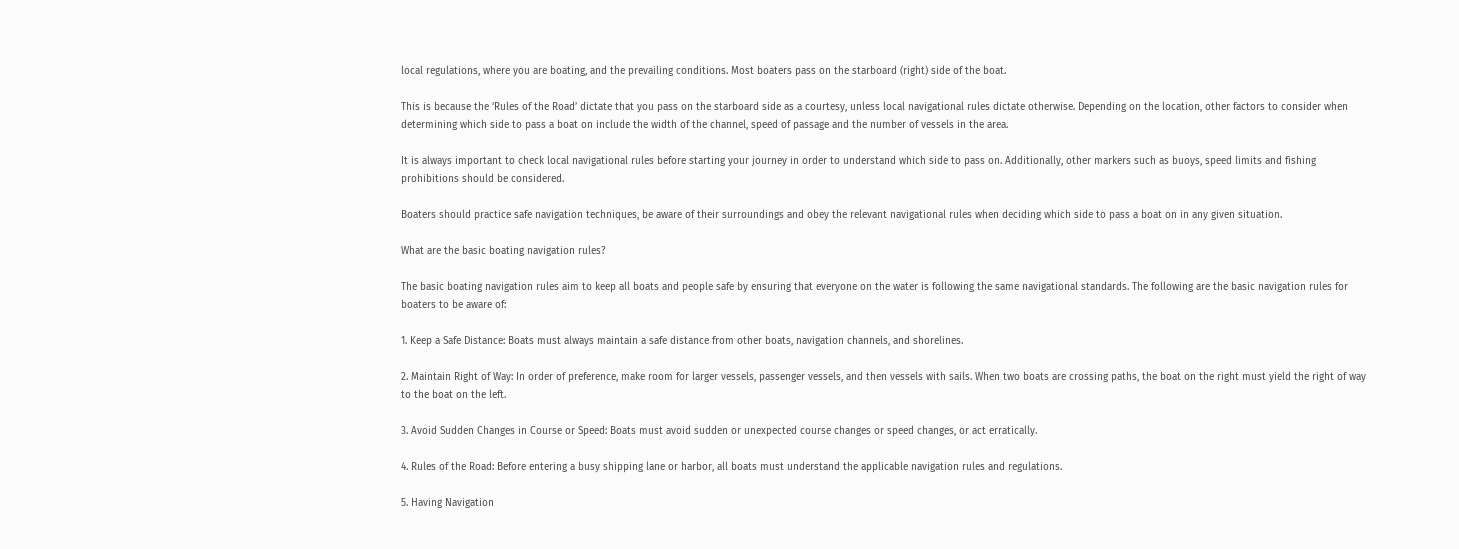local regulations, where you are boating, and the prevailing conditions. Most boaters pass on the starboard (right) side of the boat.

This is because the ‘Rules of the Road’ dictate that you pass on the starboard side as a courtesy, unless local navigational rules dictate otherwise. Depending on the location, other factors to consider when determining which side to pass a boat on include the width of the channel, speed of passage and the number of vessels in the area.

It is always important to check local navigational rules before starting your journey in order to understand which side to pass on. Additionally, other markers such as buoys, speed limits and fishing prohibitions should be considered.

Boaters should practice safe navigation techniques, be aware of their surroundings and obey the relevant navigational rules when deciding which side to pass a boat on in any given situation.

What are the basic boating navigation rules?

The basic boating navigation rules aim to keep all boats and people safe by ensuring that everyone on the water is following the same navigational standards. The following are the basic navigation rules for boaters to be aware of:

1. Keep a Safe Distance: Boats must always maintain a safe distance from other boats, navigation channels, and shorelines.

2. Maintain Right of Way: In order of preference, make room for larger vessels, passenger vessels, and then vessels with sails. When two boats are crossing paths, the boat on the right must yield the right of way to the boat on the left.

3. Avoid Sudden Changes in Course or Speed: Boats must avoid sudden or unexpected course changes or speed changes, or act erratically.

4. Rules of the Road: Before entering a busy shipping lane or harbor, all boats must understand the applicable navigation rules and regulations.

5. Having Navigation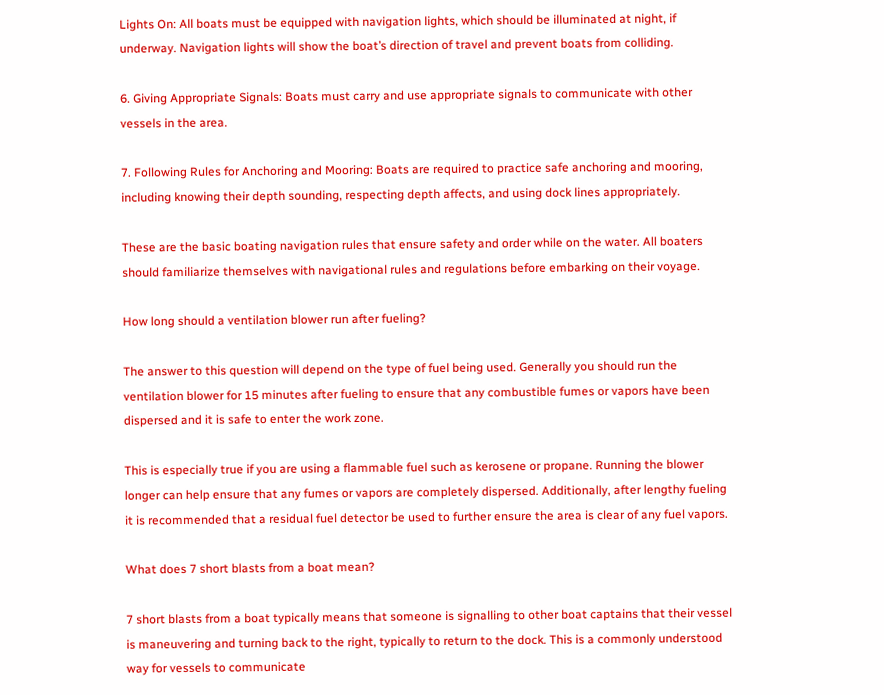Lights On: All boats must be equipped with navigation lights, which should be illuminated at night, if underway. Navigation lights will show the boat’s direction of travel and prevent boats from colliding.

6. Giving Appropriate Signals: Boats must carry and use appropriate signals to communicate with other vessels in the area.

7. Following Rules for Anchoring and Mooring: Boats are required to practice safe anchoring and mooring, including knowing their depth sounding, respecting depth affects, and using dock lines appropriately.

These are the basic boating navigation rules that ensure safety and order while on the water. All boaters should familiarize themselves with navigational rules and regulations before embarking on their voyage.

How long should a ventilation blower run after fueling?

The answer to this question will depend on the type of fuel being used. Generally you should run the ventilation blower for 15 minutes after fueling to ensure that any combustible fumes or vapors have been dispersed and it is safe to enter the work zone.

This is especially true if you are using a flammable fuel such as kerosene or propane. Running the blower longer can help ensure that any fumes or vapors are completely dispersed. Additionally, after lengthy fueling it is recommended that a residual fuel detector be used to further ensure the area is clear of any fuel vapors.

What does 7 short blasts from a boat mean?

7 short blasts from a boat typically means that someone is signalling to other boat captains that their vessel is maneuvering and turning back to the right, typically to return to the dock. This is a commonly understood way for vessels to communicate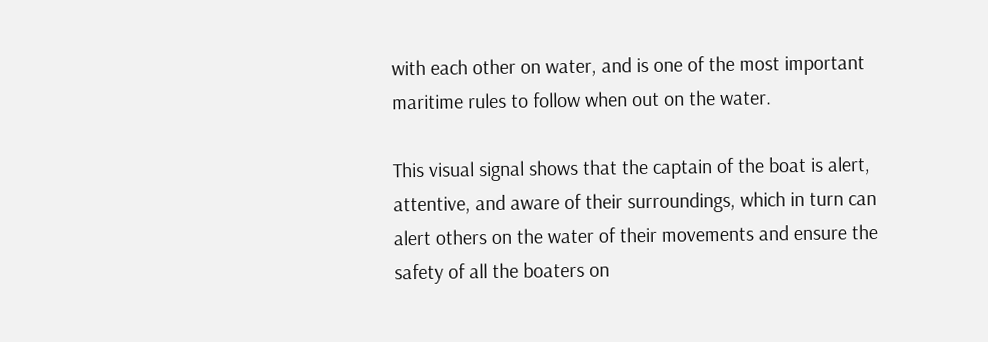with each other on water, and is one of the most important maritime rules to follow when out on the water.

This visual signal shows that the captain of the boat is alert, attentive, and aware of their surroundings, which in turn can alert others on the water of their movements and ensure the safety of all the boaters on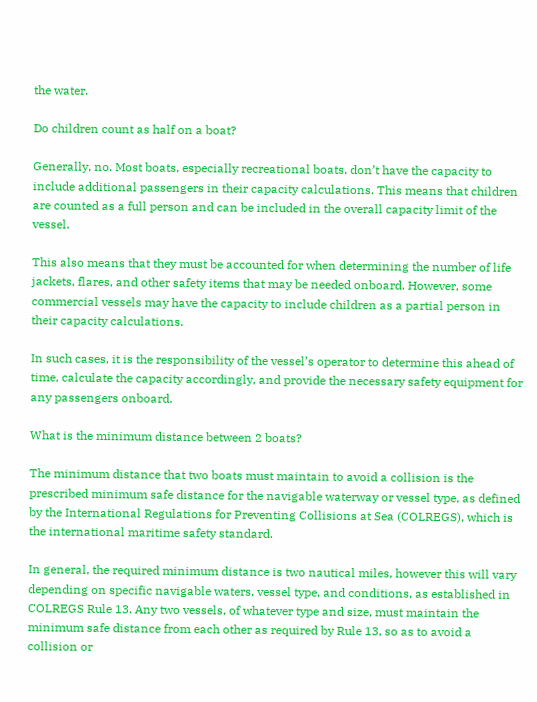the water.

Do children count as half on a boat?

Generally, no. Most boats, especially recreational boats, don’t have the capacity to include additional passengers in their capacity calculations. This means that children are counted as a full person and can be included in the overall capacity limit of the vessel.

This also means that they must be accounted for when determining the number of life jackets, flares, and other safety items that may be needed onboard. However, some commercial vessels may have the capacity to include children as a partial person in their capacity calculations.

In such cases, it is the responsibility of the vessel’s operator to determine this ahead of time, calculate the capacity accordingly, and provide the necessary safety equipment for any passengers onboard.

What is the minimum distance between 2 boats?

The minimum distance that two boats must maintain to avoid a collision is the prescribed minimum safe distance for the navigable waterway or vessel type, as defined by the International Regulations for Preventing Collisions at Sea (COLREGS), which is the international maritime safety standard.

In general, the required minimum distance is two nautical miles, however this will vary depending on specific navigable waters, vessel type, and conditions, as established in COLREGS Rule 13. Any two vessels, of whatever type and size, must maintain the minimum safe distance from each other as required by Rule 13, so as to avoid a collision or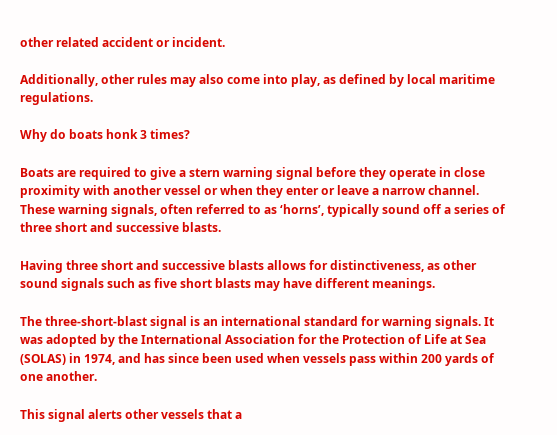other related accident or incident.

Additionally, other rules may also come into play, as defined by local maritime regulations.

Why do boats honk 3 times?

Boats are required to give a stern warning signal before they operate in close proximity with another vessel or when they enter or leave a narrow channel. These warning signals, often referred to as ‘horns’, typically sound off a series of three short and successive blasts.

Having three short and successive blasts allows for distinctiveness, as other sound signals such as five short blasts may have different meanings.

The three-short-blast signal is an international standard for warning signals. It was adopted by the International Association for the Protection of Life at Sea (SOLAS) in 1974, and has since been used when vessels pass within 200 yards of one another.

This signal alerts other vessels that a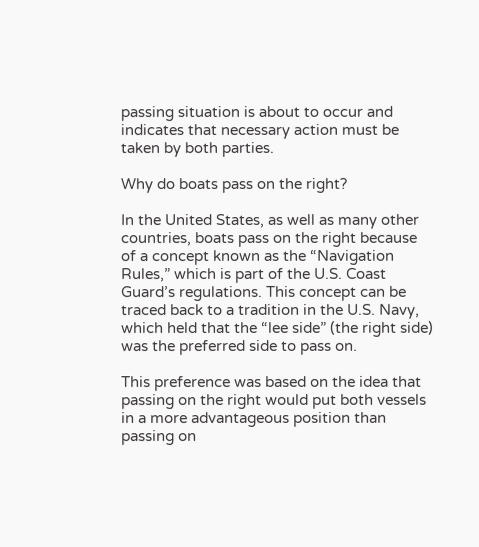passing situation is about to occur and indicates that necessary action must be taken by both parties.

Why do boats pass on the right?

In the United States, as well as many other countries, boats pass on the right because of a concept known as the “Navigation Rules,” which is part of the U.S. Coast Guard’s regulations. This concept can be traced back to a tradition in the U.S. Navy, which held that the “lee side” (the right side) was the preferred side to pass on.

This preference was based on the idea that passing on the right would put both vessels in a more advantageous position than passing on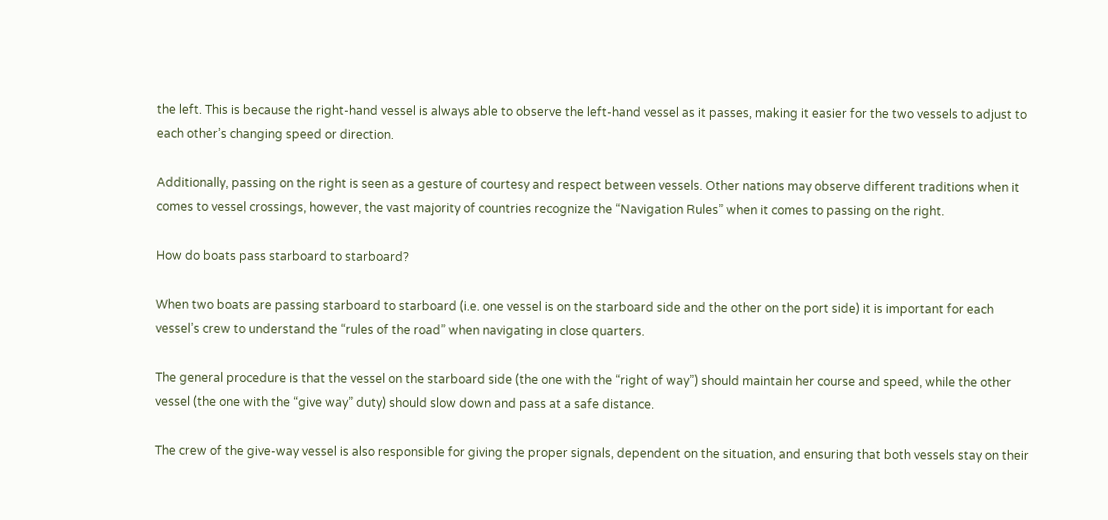the left. This is because the right-hand vessel is always able to observe the left-hand vessel as it passes, making it easier for the two vessels to adjust to each other’s changing speed or direction.

Additionally, passing on the right is seen as a gesture of courtesy and respect between vessels. Other nations may observe different traditions when it comes to vessel crossings, however, the vast majority of countries recognize the “Navigation Rules” when it comes to passing on the right.

How do boats pass starboard to starboard?

When two boats are passing starboard to starboard (i.e. one vessel is on the starboard side and the other on the port side) it is important for each vessel’s crew to understand the “rules of the road” when navigating in close quarters.

The general procedure is that the vessel on the starboard side (the one with the “right of way”) should maintain her course and speed, while the other vessel (the one with the “give way” duty) should slow down and pass at a safe distance.

The crew of the give-way vessel is also responsible for giving the proper signals, dependent on the situation, and ensuring that both vessels stay on their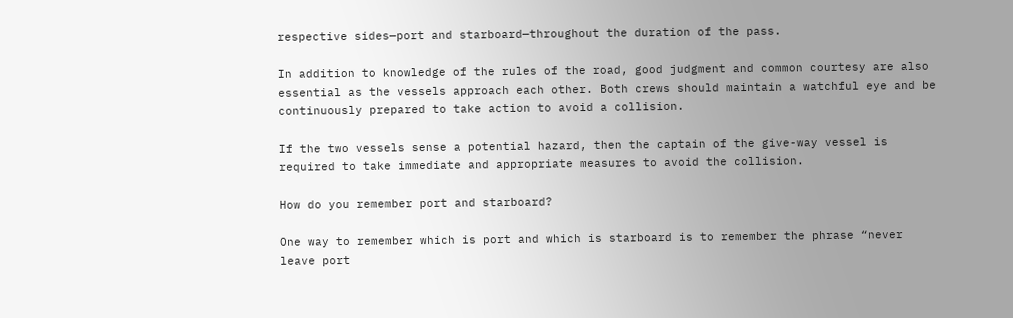respective sides—port and starboard—throughout the duration of the pass.

In addition to knowledge of the rules of the road, good judgment and common courtesy are also essential as the vessels approach each other. Both crews should maintain a watchful eye and be continuously prepared to take action to avoid a collision.

If the two vessels sense a potential hazard, then the captain of the give-way vessel is required to take immediate and appropriate measures to avoid the collision.

How do you remember port and starboard?

One way to remember which is port and which is starboard is to remember the phrase “never leave port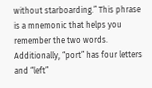without starboarding.” This phrase is a mnemonic that helps you remember the two words. Additionally, “port” has four letters and “left”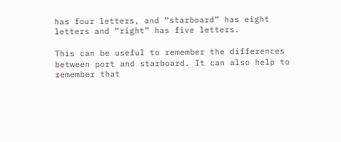has four letters, and “starboard” has eight letters and “right” has five letters.

This can be useful to remember the differences between port and starboard. It can also help to remember that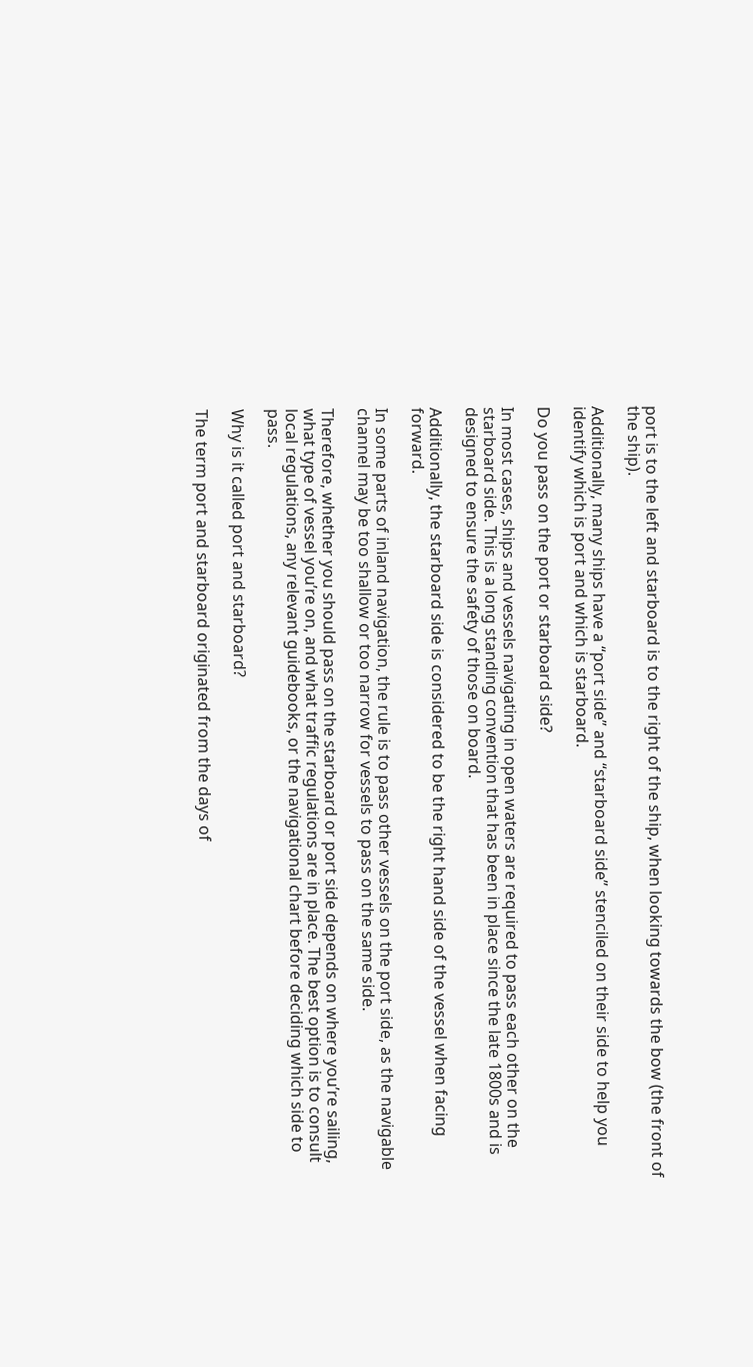port is to the left and starboard is to the right of the ship, when looking towards the bow (the front of the ship).

Additionally, many ships have a “port side” and “starboard side” stenciled on their side to help you identify which is port and which is starboard.

Do you pass on the port or starboard side?

In most cases, ships and vessels navigating in open waters are required to pass each other on the starboard side. This is a long standing convention that has been in place since the late 1800s and is designed to ensure the safety of those on board.

Additionally, the starboard side is considered to be the right hand side of the vessel when facing forward.

In some parts of inland navigation, the rule is to pass other vessels on the port side, as the navigable channel may be too shallow or too narrow for vessels to pass on the same side.

Therefore, whether you should pass on the starboard or port side depends on where you’re sailing, what type of vessel you’re on, and what traffic regulations are in place. The best option is to consult local regulations, any relevant guidebooks, or the navigational chart before deciding which side to pass.

Why is it called port and starboard?

The term port and starboard originated from the days of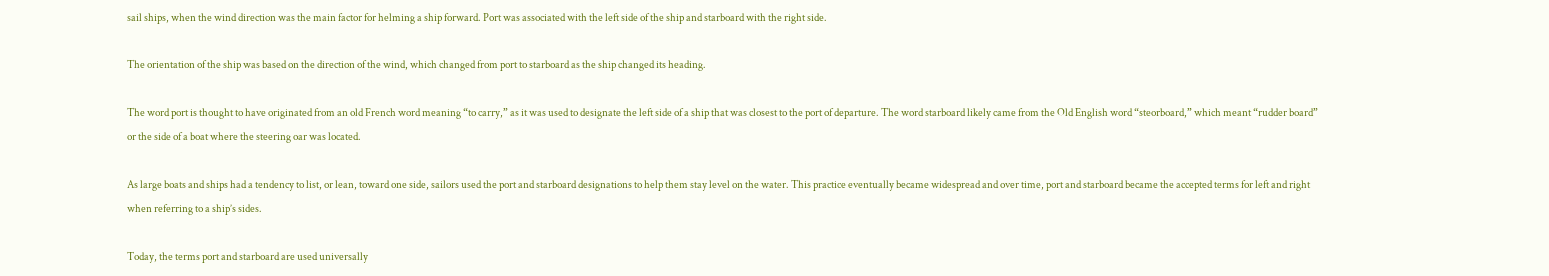sail ships, when the wind direction was the main factor for helming a ship forward. Port was associated with the left side of the ship and starboard with the right side.

The orientation of the ship was based on the direction of the wind, which changed from port to starboard as the ship changed its heading.

The word port is thought to have originated from an old French word meaning “to carry,” as it was used to designate the left side of a ship that was closest to the port of departure. The word starboard likely came from the Old English word “steorboard,” which meant “rudder board” or the side of a boat where the steering oar was located.

As large boats and ships had a tendency to list, or lean, toward one side, sailors used the port and starboard designations to help them stay level on the water. This practice eventually became widespread and over time, port and starboard became the accepted terms for left and right when referring to a ship’s sides.

Today, the terms port and starboard are used universally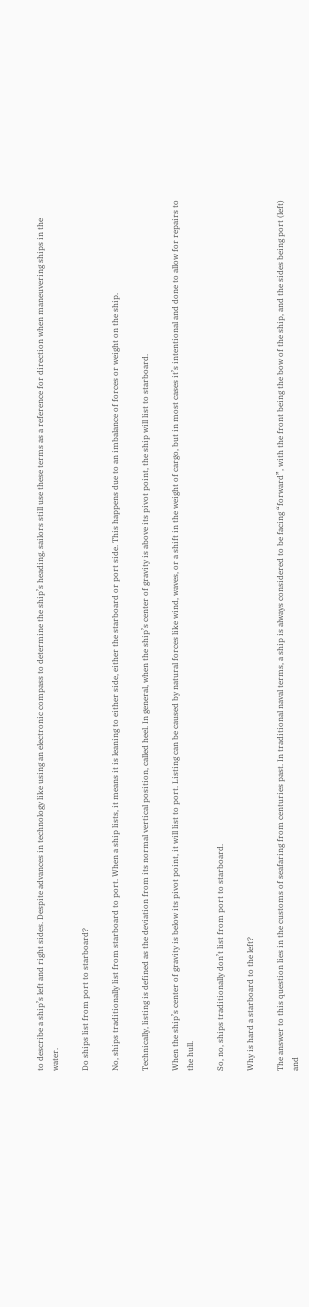to describe a ship’s left and right sides. Despite advances in technology like using an electronic compass to determine the ship’s heading, sailors still use these terms as a reference for direction when maneuvering ships in the water.

Do ships list from port to starboard?

No, ships traditionally list from starboard to port. When a ship lists, it means it is leaning to either side, either the starboard or port side. This happens due to an imbalance of forces or weight on the ship.

Technically, listing is defined as the deviation from its normal vertical position, called heel. In general, when the ship’s center of gravity is above its pivot point, the ship will list to starboard.

When the ship’s center of gravity is below its pivot point, it will list to port. Listing can be caused by natural forces like wind, waves, or a shift in the weight of cargo, but in most cases it’s intentional and done to allow for repairs to the hull.

So, no, ships traditionally don’t list from port to starboard.

Why is hard a starboard to the left?

The answer to this question lies in the customs of seafaring from centuries past. In traditional naval terms, a ship is always considered to be facing “forward”, with the front being the bow of the ship, and the sides being port (left) and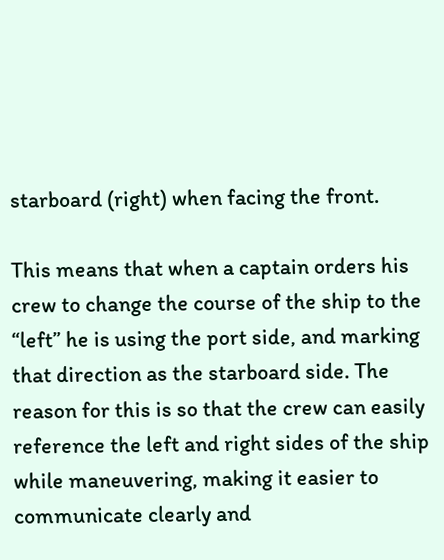starboard (right) when facing the front.

This means that when a captain orders his crew to change the course of the ship to the “left” he is using the port side, and marking that direction as the starboard side. The reason for this is so that the crew can easily reference the left and right sides of the ship while maneuvering, making it easier to communicate clearly and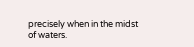precisely when in the midst of waters.